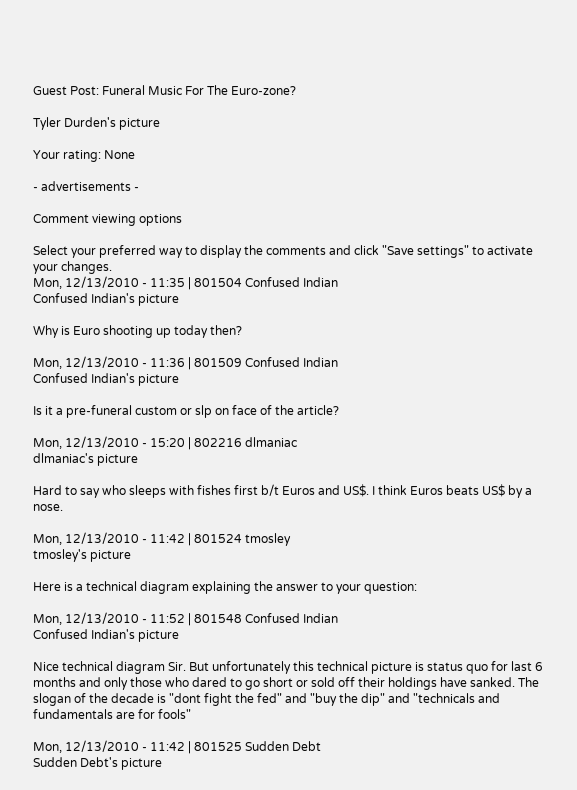Guest Post: Funeral Music For The Euro-zone?

Tyler Durden's picture

Your rating: None

- advertisements -

Comment viewing options

Select your preferred way to display the comments and click "Save settings" to activate your changes.
Mon, 12/13/2010 - 11:35 | 801504 Confused Indian
Confused Indian's picture

Why is Euro shooting up today then?

Mon, 12/13/2010 - 11:36 | 801509 Confused Indian
Confused Indian's picture

Is it a pre-funeral custom or slp on face of the article?

Mon, 12/13/2010 - 15:20 | 802216 dlmaniac
dlmaniac's picture

Hard to say who sleeps with fishes first b/t Euros and US$. I think Euros beats US$ by a nose.

Mon, 12/13/2010 - 11:42 | 801524 tmosley
tmosley's picture

Here is a technical diagram explaining the answer to your question:

Mon, 12/13/2010 - 11:52 | 801548 Confused Indian
Confused Indian's picture

Nice technical diagram Sir. But unfortunately this technical picture is status quo for last 6 months and only those who dared to go short or sold off their holdings have sanked. The slogan of the decade is "dont fight the fed" and "buy the dip" and "technicals and fundamentals are for fools"

Mon, 12/13/2010 - 11:42 | 801525 Sudden Debt
Sudden Debt's picture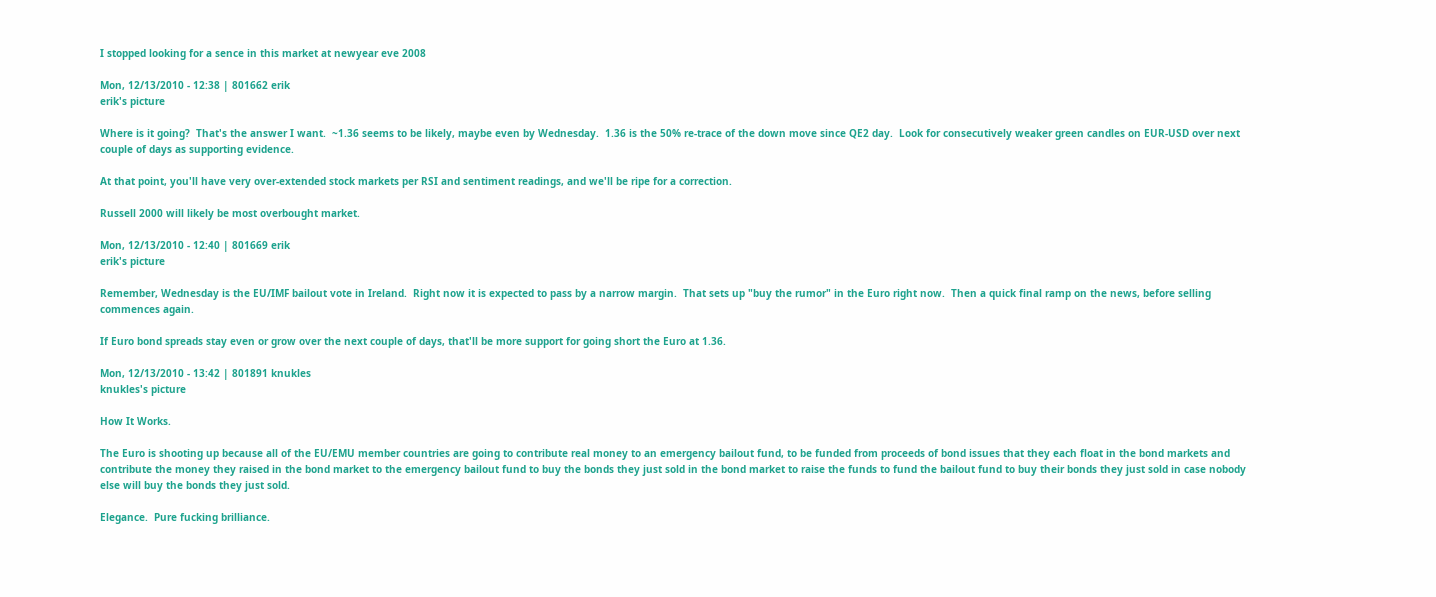I stopped looking for a sence in this market at newyear eve 2008

Mon, 12/13/2010 - 12:38 | 801662 erik
erik's picture

Where is it going?  That's the answer I want.  ~1.36 seems to be likely, maybe even by Wednesday.  1.36 is the 50% re-trace of the down move since QE2 day.  Look for consecutively weaker green candles on EUR-USD over next couple of days as supporting evidence.

At that point, you'll have very over-extended stock markets per RSI and sentiment readings, and we'll be ripe for a correction.

Russell 2000 will likely be most overbought market.

Mon, 12/13/2010 - 12:40 | 801669 erik
erik's picture

Remember, Wednesday is the EU/IMF bailout vote in Ireland.  Right now it is expected to pass by a narrow margin.  That sets up "buy the rumor" in the Euro right now.  Then a quick final ramp on the news, before selling commences again.

If Euro bond spreads stay even or grow over the next couple of days, that'll be more support for going short the Euro at 1.36.

Mon, 12/13/2010 - 13:42 | 801891 knukles
knukles's picture

How It Works.

The Euro is shooting up because all of the EU/EMU member countries are going to contribute real money to an emergency bailout fund, to be funded from proceeds of bond issues that they each float in the bond markets and contribute the money they raised in the bond market to the emergency bailout fund to buy the bonds they just sold in the bond market to raise the funds to fund the bailout fund to buy their bonds they just sold in case nobody else will buy the bonds they just sold.

Elegance.  Pure fucking brilliance.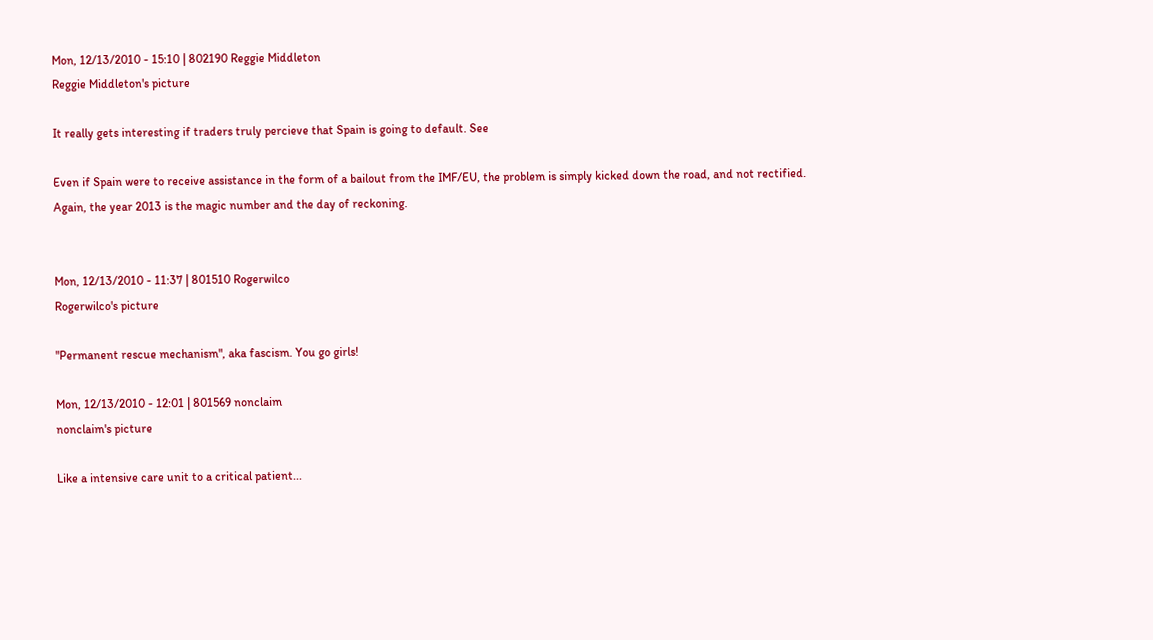Mon, 12/13/2010 - 15:10 | 802190 Reggie Middleton
Reggie Middleton's picture

It really gets interesting if traders truly percieve that Spain is going to default. See

Even if Spain were to receive assistance in the form of a bailout from the IMF/EU, the problem is simply kicked down the road, and not rectified. Again, the year 2013 is the magic number and the day of reckoning.


Mon, 12/13/2010 - 11:37 | 801510 Rogerwilco
Rogerwilco's picture

"Permanent rescue mechanism", aka fascism. You go girls!

Mon, 12/13/2010 - 12:01 | 801569 nonclaim
nonclaim's picture

Like a intensive care unit to a critical patient...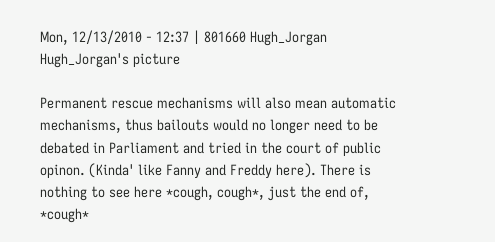Mon, 12/13/2010 - 12:37 | 801660 Hugh_Jorgan
Hugh_Jorgan's picture

Permanent rescue mechanisms will also mean automatic mechanisms, thus bailouts would no longer need to be debated in Parliament and tried in the court of public opinon. (Kinda' like Fanny and Freddy here). There is nothing to see here *cough, cough*, just the end of, *cough*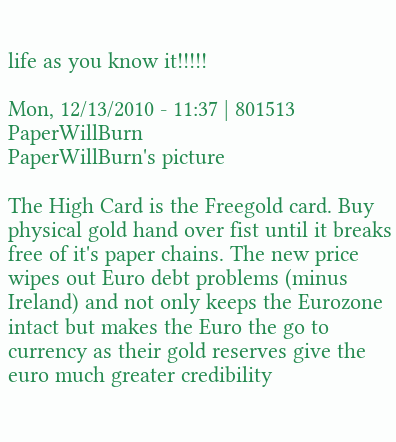life as you know it!!!!!

Mon, 12/13/2010 - 11:37 | 801513 PaperWillBurn
PaperWillBurn's picture

The High Card is the Freegold card. Buy physical gold hand over fist until it breaks free of it's paper chains. The new price wipes out Euro debt problems (minus Ireland) and not only keeps the Eurozone intact but makes the Euro the go to currency as their gold reserves give the euro much greater credibility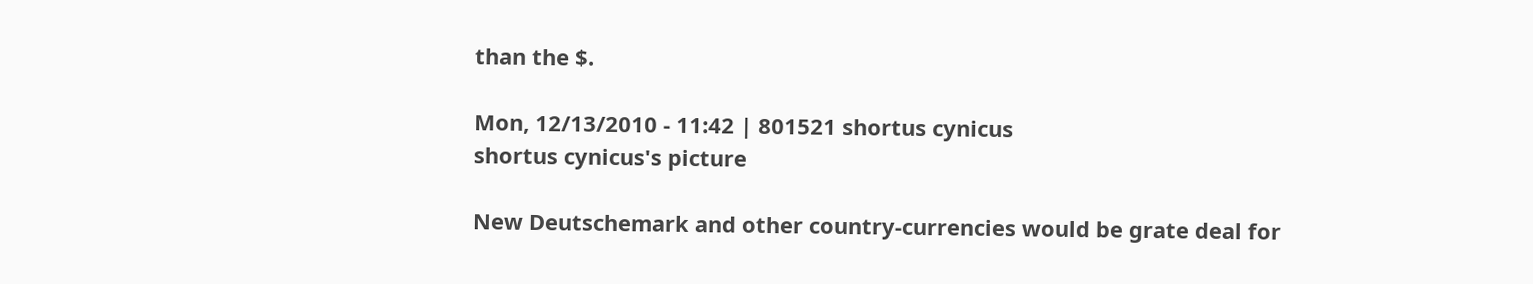than the $.

Mon, 12/13/2010 - 11:42 | 801521 shortus cynicus
shortus cynicus's picture

New Deutschemark and other country-currencies would be grate deal for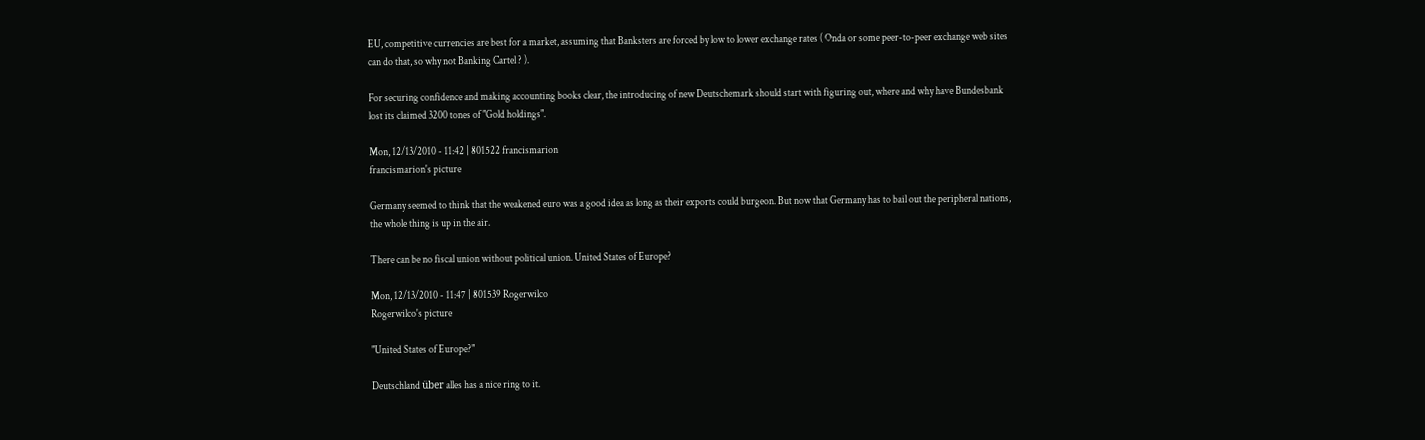EU, competitive currencies are best for a market, assuming that Banksters are forced by low to lower exchange rates ( Onda or some peer-to-peer exchange web sites can do that, so why not Banking Cartel ? ).

For securing confidence and making accounting books clear, the introducing of new Deutschemark should start with figuring out, where and why have Bundesbank lost its claimed 3200 tones of "Gold holdings".

Mon, 12/13/2010 - 11:42 | 801522 francismarion
francismarion's picture

Germany seemed to think that the weakened euro was a good idea as long as their exports could burgeon. But now that Germany has to bail out the peripheral nations, the whole thing is up in the air.

There can be no fiscal union without political union. United States of Europe?

Mon, 12/13/2010 - 11:47 | 801539 Rogerwilco
Rogerwilco's picture

"United States of Europe?"

Deutschland über alles has a nice ring to it.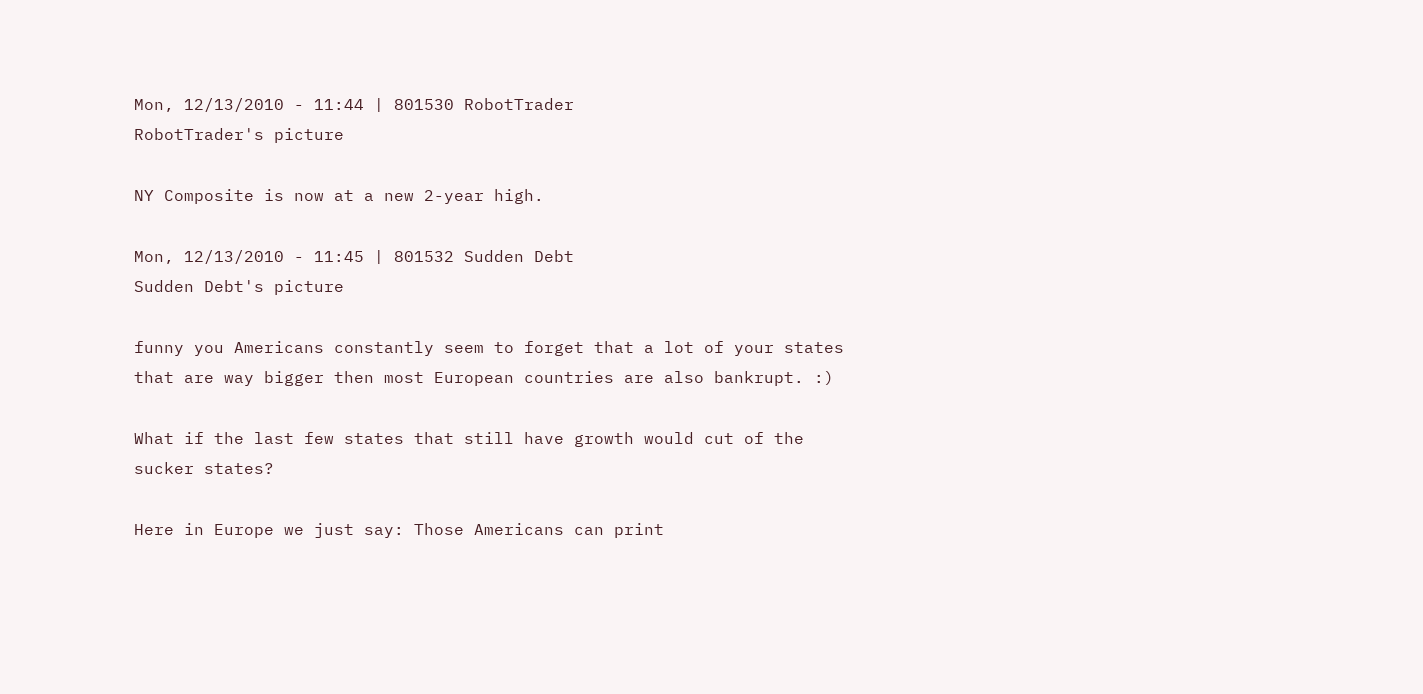Mon, 12/13/2010 - 11:44 | 801530 RobotTrader
RobotTrader's picture

NY Composite is now at a new 2-year high.

Mon, 12/13/2010 - 11:45 | 801532 Sudden Debt
Sudden Debt's picture

funny you Americans constantly seem to forget that a lot of your states that are way bigger then most European countries are also bankrupt. :)

What if the last few states that still have growth would cut of the sucker states?

Here in Europe we just say: Those Americans can print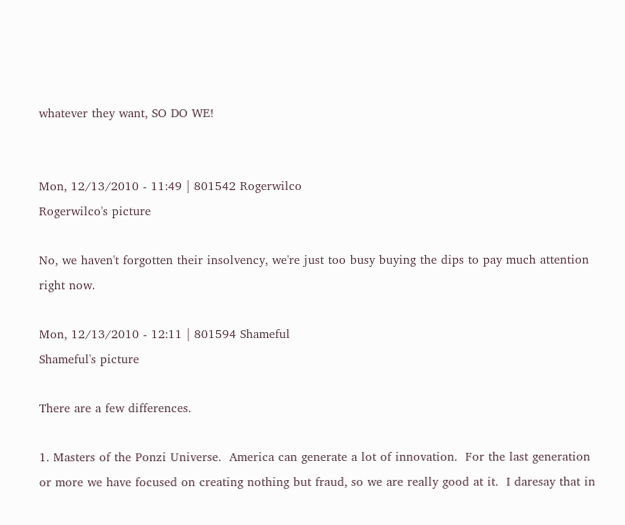whatever they want, SO DO WE!


Mon, 12/13/2010 - 11:49 | 801542 Rogerwilco
Rogerwilco's picture

No, we haven't forgotten their insolvency, we're just too busy buying the dips to pay much attention right now.

Mon, 12/13/2010 - 12:11 | 801594 Shameful
Shameful's picture

There are a few differences.

1. Masters of the Ponzi Universe.  America can generate a lot of innovation.  For the last generation or more we have focused on creating nothing but fraud, so we are really good at it.  I daresay that in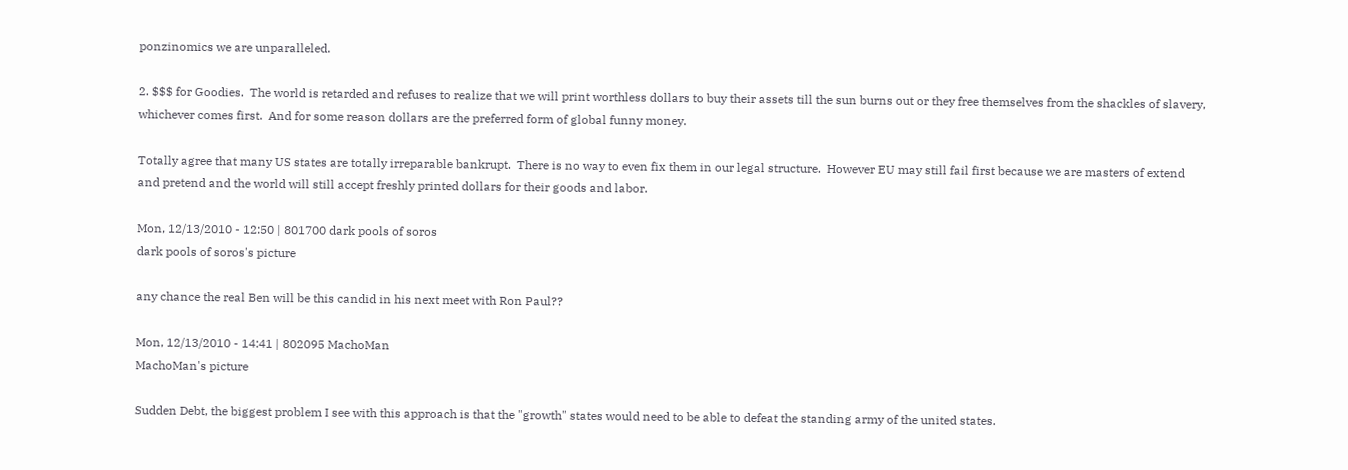ponzinomics we are unparalleled.

2. $$$ for Goodies.  The world is retarded and refuses to realize that we will print worthless dollars to buy their assets till the sun burns out or they free themselves from the shackles of slavery, whichever comes first.  And for some reason dollars are the preferred form of global funny money.

Totally agree that many US states are totally irreparable bankrupt.  There is no way to even fix them in our legal structure.  However EU may still fail first because we are masters of extend and pretend and the world will still accept freshly printed dollars for their goods and labor.

Mon, 12/13/2010 - 12:50 | 801700 dark pools of soros
dark pools of soros's picture

any chance the real Ben will be this candid in his next meet with Ron Paul??

Mon, 12/13/2010 - 14:41 | 802095 MachoMan
MachoMan's picture

Sudden Debt, the biggest problem I see with this approach is that the "growth" states would need to be able to defeat the standing army of the united states.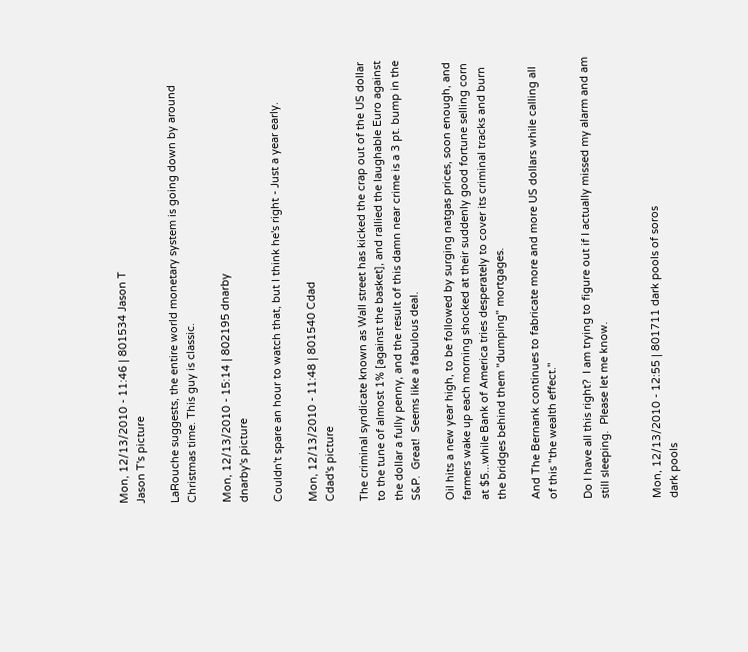Mon, 12/13/2010 - 11:46 | 801534 Jason T
Jason T's picture

LaRouche suggests, the entire world monetary system is going down by around Christmas time. This guy is classic.

Mon, 12/13/2010 - 15:14 | 802195 dnarby
dnarby's picture

Couldn't spare an hour to watch that, but I think he's right - Just a year early.

Mon, 12/13/2010 - 11:48 | 801540 Cdad
Cdad's picture

The criminal syndicate known as Wall street has kicked the crap out of the US dollar to the tune of almost 1% [against the basket], and rallied the laughable Euro against the dollar a fully penny, and the result of this damn near crime is a 3 pt. bump in the S&P.  Great!  Seems like a fabulous deal.

Oil hits a new year high, to be followed by surging natgas prices, soon enough, and farmers wake up each morning shocked at their suddenly good fortune selling corn at $5...while Bank of America tries desperately to cover its criminal tracks and burn the bridges behind them "dumping" mortgages.

And The Bernank continues to fabricate more and more US dollars while calling all of this "the wealth effect."

Do I have all this right?  I am trying to figure out if I actually missed my alarm and am still sleeping.  Please let me know.


Mon, 12/13/2010 - 12:55 | 801711 dark pools of soros
dark pools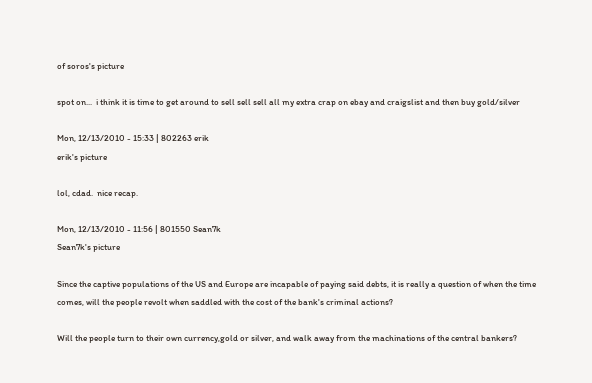of soros's picture

spot on...  i think it is time to get around to sell sell sell all my extra crap on ebay and craigslist and then buy gold/silver

Mon, 12/13/2010 - 15:33 | 802263 erik
erik's picture

lol, cdad.  nice recap.

Mon, 12/13/2010 - 11:56 | 801550 Sean7k
Sean7k's picture

Since the captive populations of the US and Europe are incapable of paying said debts, it is really a question of when the time comes, will the people revolt when saddled with the cost of the bank's criminal actions?

Will the people turn to their own currency,gold or silver, and walk away from the machinations of the central bankers?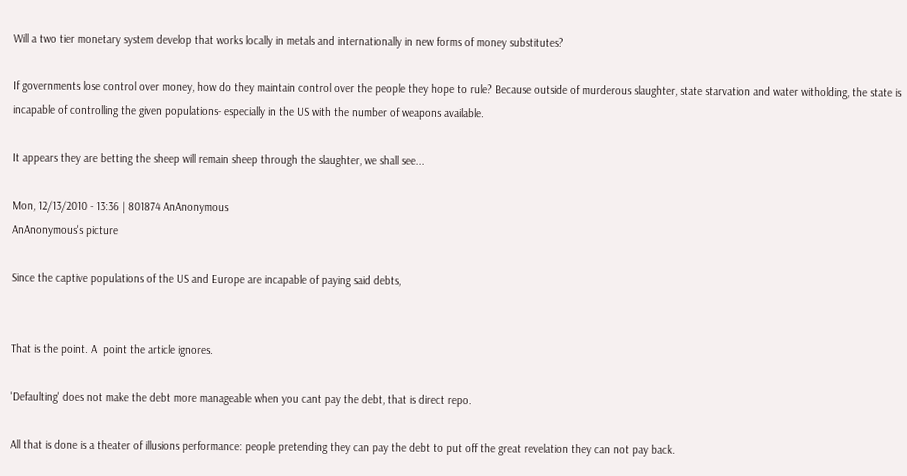Will a two tier monetary system develop that works locally in metals and internationally in new forms of money substitutes?

If governments lose control over money, how do they maintain control over the people they hope to rule? Because outside of murderous slaughter, state starvation and water witholding, the state is incapable of controlling the given populations- especially in the US with the number of weapons available.

It appears they are betting the sheep will remain sheep through the slaughter, we shall see...

Mon, 12/13/2010 - 13:36 | 801874 AnAnonymous
AnAnonymous's picture

Since the captive populations of the US and Europe are incapable of paying said debts,


That is the point. A  point the article ignores.

'Defaulting' does not make the debt more manageable when you cant pay the debt, that is direct repo.

All that is done is a theater of illusions performance: people pretending they can pay the debt to put off the great revelation they can not pay back.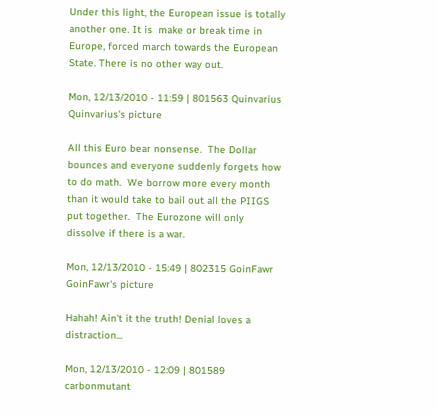Under this light, the European issue is totally another one. It is  make or break time in Europe, forced march towards the European State. There is no other way out.

Mon, 12/13/2010 - 11:59 | 801563 Quinvarius
Quinvarius's picture

All this Euro bear nonsense.  The Dollar bounces and everyone suddenly forgets how to do math.  We borrow more every month than it would take to bail out all the PIIGS put together.  The Eurozone will only dissolve if there is a war.

Mon, 12/13/2010 - 15:49 | 802315 GoinFawr
GoinFawr's picture

Hahah! Ain't it the truth! Denial loves a distraction...

Mon, 12/13/2010 - 12:09 | 801589 carbonmutant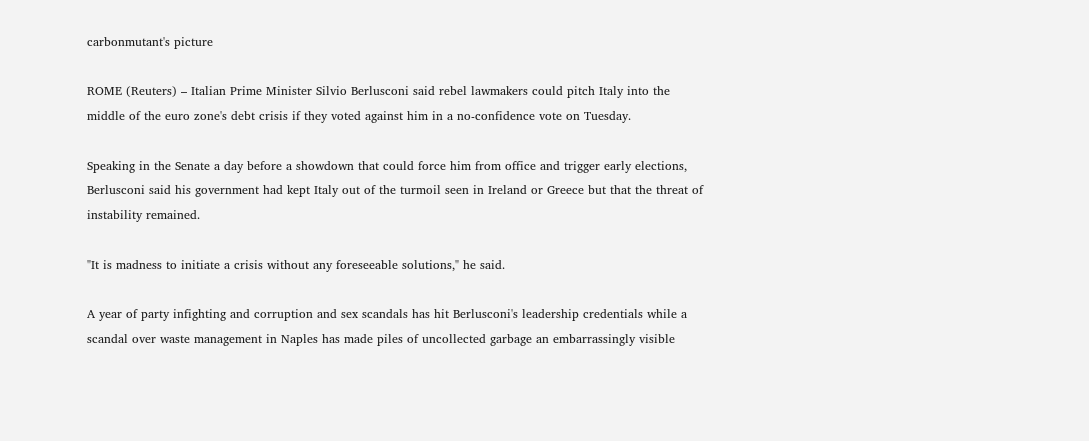carbonmutant's picture

ROME (Reuters) – Italian Prime Minister Silvio Berlusconi said rebel lawmakers could pitch Italy into the middle of the euro zone's debt crisis if they voted against him in a no-confidence vote on Tuesday.

Speaking in the Senate a day before a showdown that could force him from office and trigger early elections, Berlusconi said his government had kept Italy out of the turmoil seen in Ireland or Greece but that the threat of instability remained.

"It is madness to initiate a crisis without any foreseeable solutions," he said.

A year of party infighting and corruption and sex scandals has hit Berlusconi's leadership credentials while a scandal over waste management in Naples has made piles of uncollected garbage an embarrassingly visible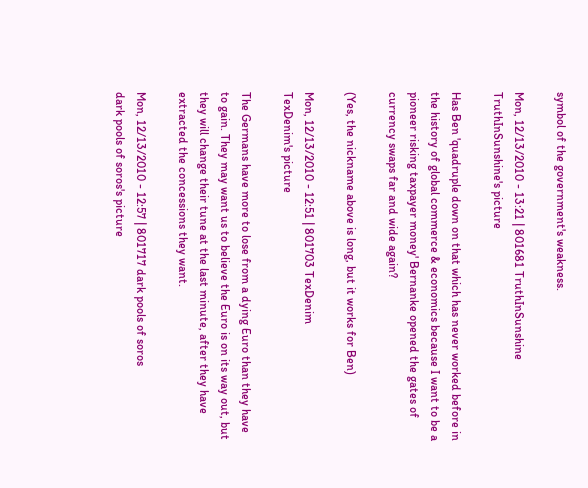symbol of the government's weakness.

Mon, 12/13/2010 - 13:21 | 801681 TruthInSunshine
TruthInSunshine's picture

Has Ben 'quadruple down on that which has never worked before in the history of global commerce & economics because I want to be a pioneer risking taxpayer money' Bernanke opened the gates of currency swaps far and wide again?

(Yes, the nickname above is long, but it works for Ben)

Mon, 12/13/2010 - 12:51 | 801703 TexDenim
TexDenim's picture

The Germans have more to lose from a dying Euro than they have to gain. They may want us to believe the Euro is on its way out, but they will change their tune at the last minute, after they have extracted the concessions they want.

Mon, 12/13/2010 - 12:57 | 801717 dark pools of soros
dark pools of soros's picture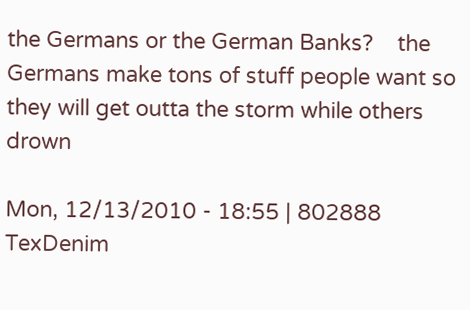the Germans or the German Banks?    the Germans make tons of stuff people want so they will get outta the storm while others drown

Mon, 12/13/2010 - 18:55 | 802888 TexDenim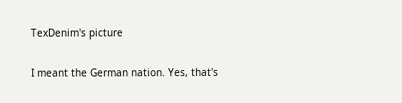TexDenim's picture

I meant the German nation. Yes, that's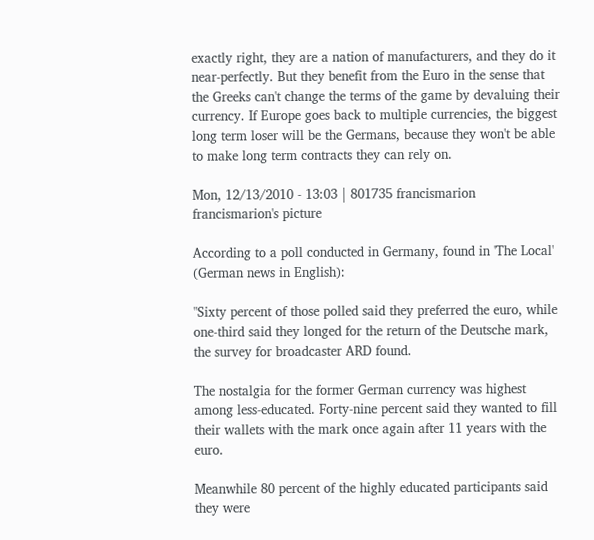exactly right, they are a nation of manufacturers, and they do it near-perfectly. But they benefit from the Euro in the sense that the Greeks can't change the terms of the game by devaluing their currency. If Europe goes back to multiple currencies, the biggest long term loser will be the Germans, because they won't be able to make long term contracts they can rely on.

Mon, 12/13/2010 - 13:03 | 801735 francismarion
francismarion's picture

According to a poll conducted in Germany, found in 'The Local' (German news in English):

"Sixty percent of those polled said they preferred the euro, while one-third said they longed for the return of the Deutsche mark, the survey for broadcaster ARD found.

The nostalgia for the former German currency was highest among less-educated. Forty-nine percent said they wanted to fill their wallets with the mark once again after 11 years with the euro.

Meanwhile 80 percent of the highly educated participants said they were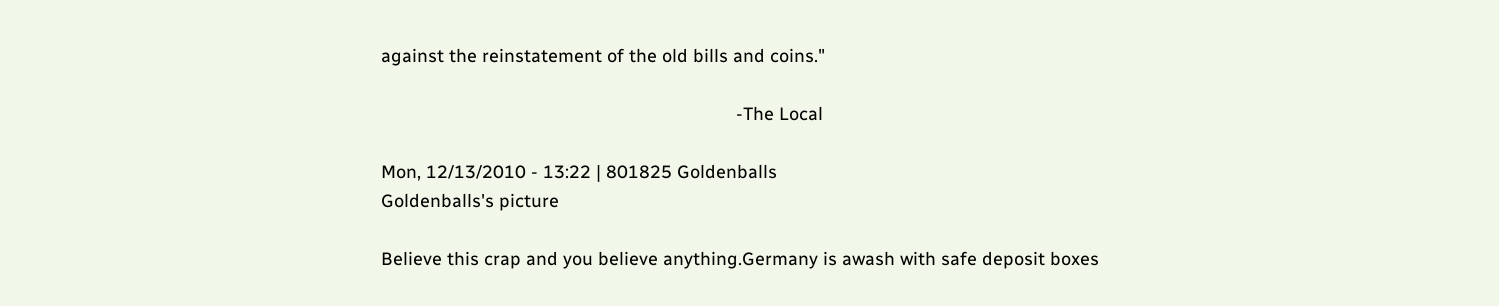against the reinstatement of the old bills and coins."

                                                                       -The Local

Mon, 12/13/2010 - 13:22 | 801825 Goldenballs
Goldenballs's picture

Believe this crap and you believe anything.Germany is awash with safe deposit boxes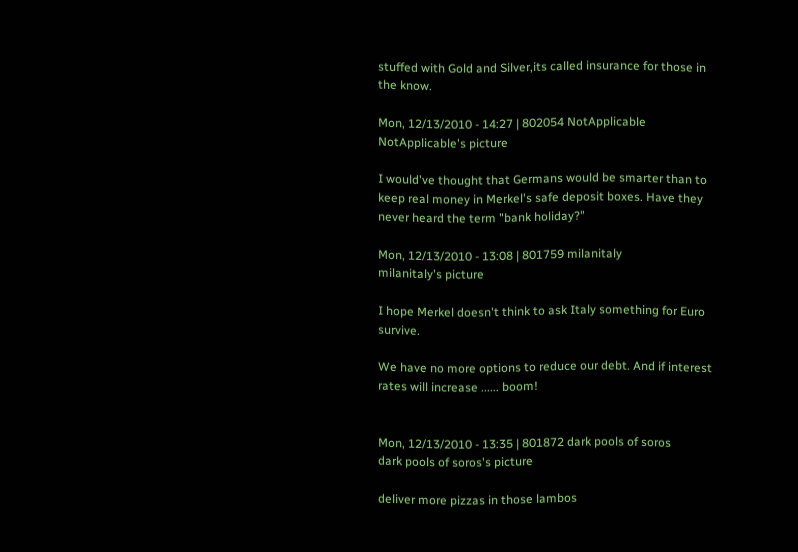stuffed with Gold and Silver,its called insurance for those in the know.

Mon, 12/13/2010 - 14:27 | 802054 NotApplicable
NotApplicable's picture

I would've thought that Germans would be smarter than to keep real money in Merkel's safe deposit boxes. Have they never heard the term "bank holiday?"

Mon, 12/13/2010 - 13:08 | 801759 milanitaly
milanitaly's picture

I hope Merkel doesn't think to ask Italy something for Euro survive.

We have no more options to reduce our debt. And if interest rates will increase ...... boom!


Mon, 12/13/2010 - 13:35 | 801872 dark pools of soros
dark pools of soros's picture

deliver more pizzas in those lambos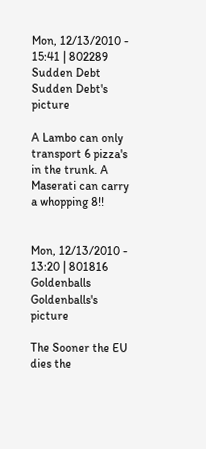Mon, 12/13/2010 - 15:41 | 802289 Sudden Debt
Sudden Debt's picture

A Lambo can only transport 6 pizza's in the trunk. A Maserati can carry a whopping 8!!


Mon, 12/13/2010 - 13:20 | 801816 Goldenballs
Goldenballs's picture

The Sooner the EU dies the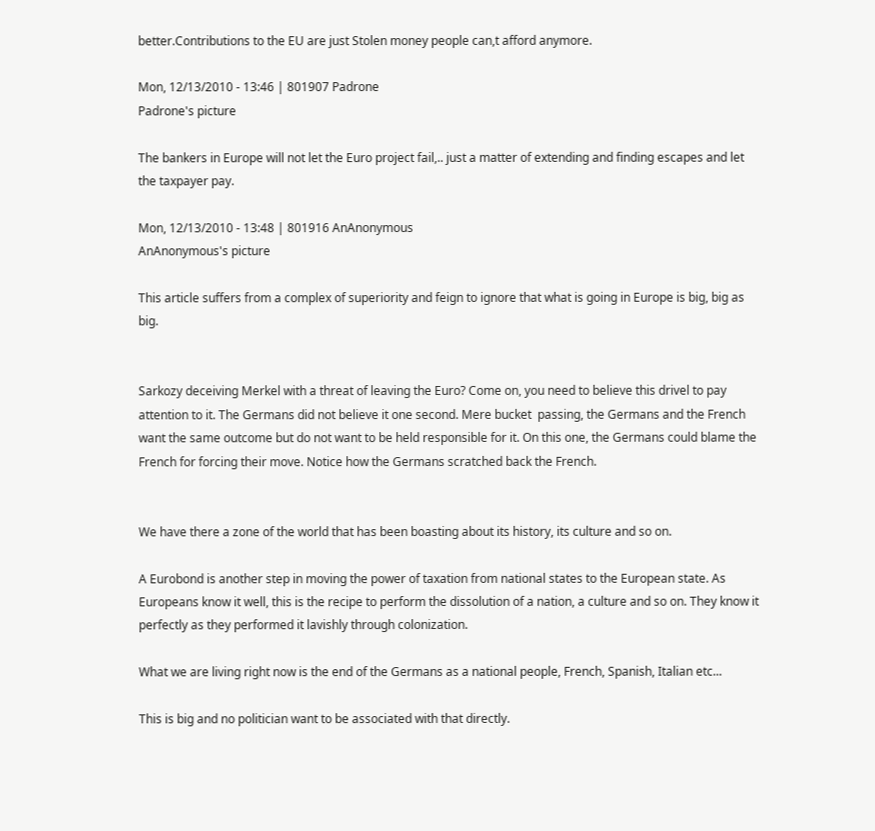better.Contributions to the EU are just Stolen money people can,t afford anymore.

Mon, 12/13/2010 - 13:46 | 801907 Padrone
Padrone's picture

The bankers in Europe will not let the Euro project fail,.. just a matter of extending and finding escapes and let the taxpayer pay.

Mon, 12/13/2010 - 13:48 | 801916 AnAnonymous
AnAnonymous's picture

This article suffers from a complex of superiority and feign to ignore that what is going in Europe is big, big as big.


Sarkozy deceiving Merkel with a threat of leaving the Euro? Come on, you need to believe this drivel to pay attention to it. The Germans did not believe it one second. Mere bucket  passing, the Germans and the French want the same outcome but do not want to be held responsible for it. On this one, the Germans could blame the French for forcing their move. Notice how the Germans scratched back the French.


We have there a zone of the world that has been boasting about its history, its culture and so on.

A Eurobond is another step in moving the power of taxation from national states to the European state. As Europeans know it well, this is the recipe to perform the dissolution of a nation, a culture and so on. They know it perfectly as they performed it lavishly through colonization.

What we are living right now is the end of the Germans as a national people, French, Spanish, Italian etc...

This is big and no politician want to be associated with that directly.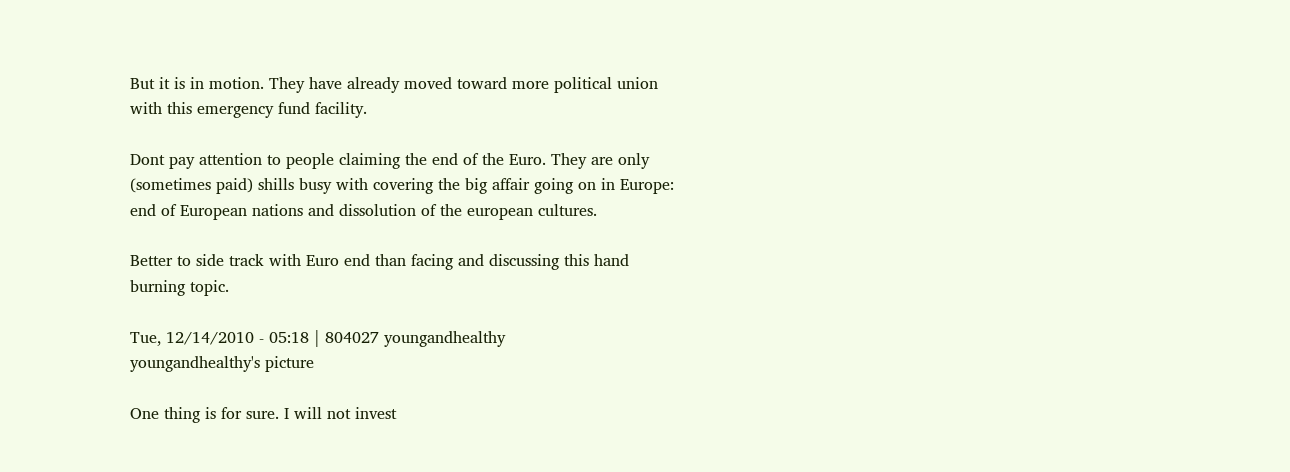But it is in motion. They have already moved toward more political union with this emergency fund facility.

Dont pay attention to people claiming the end of the Euro. They are only (sometimes paid) shills busy with covering the big affair going on in Europe: end of European nations and dissolution of the european cultures.

Better to side track with Euro end than facing and discussing this hand  burning topic.

Tue, 12/14/2010 - 05:18 | 804027 youngandhealthy
youngandhealthy's picture

One thing is for sure. I will not invest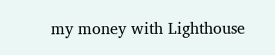my money with Lighthouse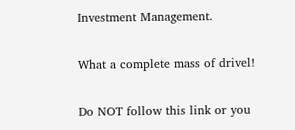Investment Management.

What a complete mass of drivel!

Do NOT follow this link or you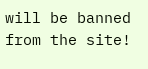will be banned from the site!